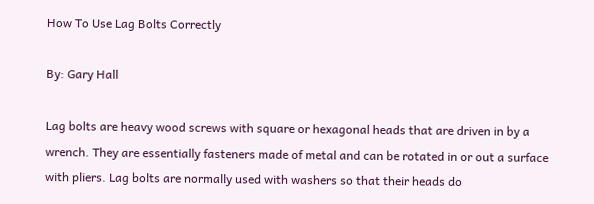How To Use Lag Bolts Correctly

By: Gary Hall

Lag bolts are heavy wood screws with square or hexagonal heads that are driven in by a wrench. They are essentially fasteners made of metal and can be rotated in or out a surface with pliers. Lag bolts are normally used with washers so that their heads do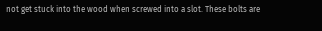not get stuck into the wood when screwed into a slot. These bolts are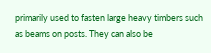primarily used to fasten large heavy timbers such as beams on posts. They can also be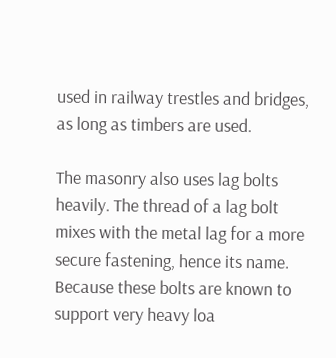used in railway trestles and bridges, as long as timbers are used.

The masonry also uses lag bolts heavily. The thread of a lag bolt mixes with the metal lag for a more secure fastening, hence its name. Because these bolts are known to support very heavy loa